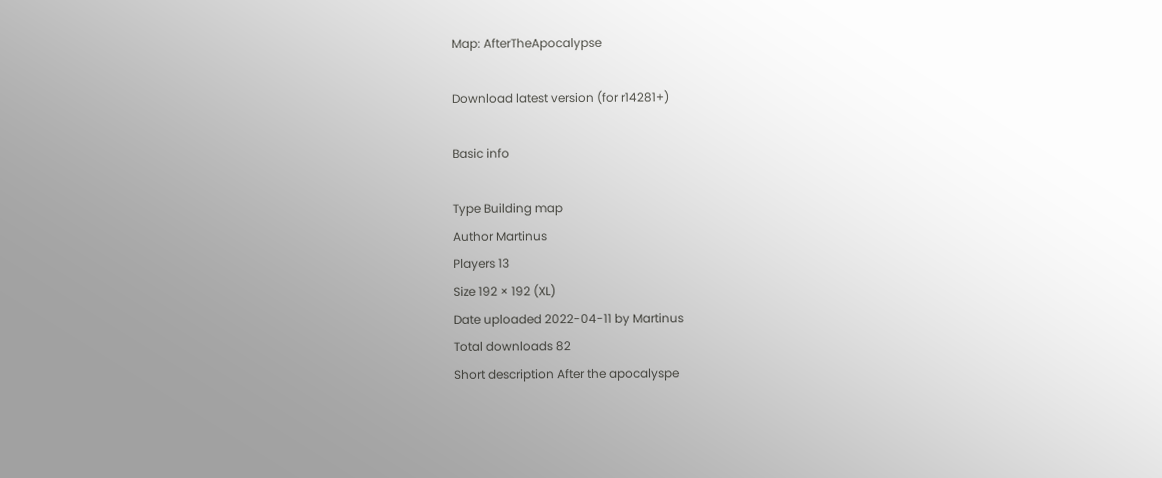Map: AfterTheApocalypse

Download latest version (for r14281+)

Basic info

Type Building map
Author Martinus
Players 13
Size 192 × 192 (XL)
Date uploaded 2022-04-11 by Martinus
Total downloads 82
Short description After the apocalyspe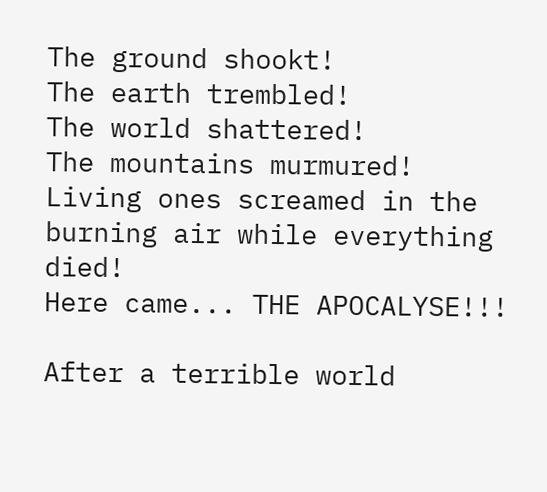The ground shookt!
The earth trembled!
The world shattered!
The mountains murmured!
Living ones screamed in the burning air while everything died!
Here came... THE APOCALYSE!!!

After a terrible world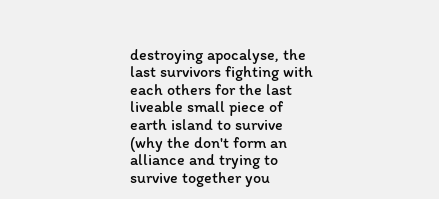destroying apocalyse, the last survivors fighting with each others for the last liveable small piece of earth island to survive (why the don't form an alliance and trying to survive together you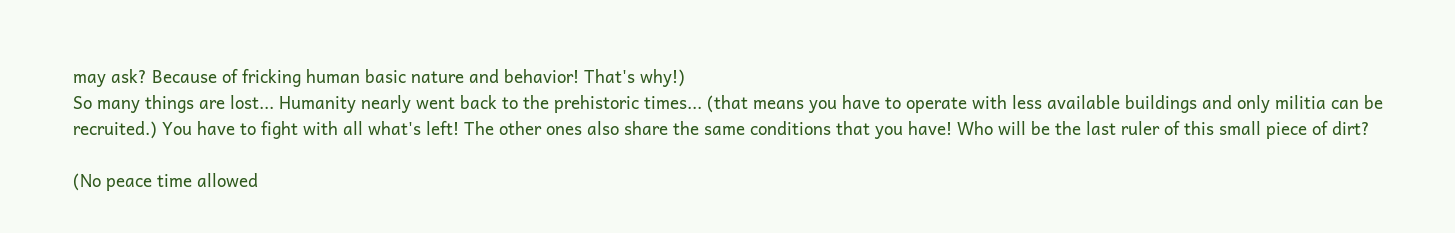may ask? Because of fricking human basic nature and behavior! That's why!)
So many things are lost... Humanity nearly went back to the prehistoric times... (that means you have to operate with less available buildings and only militia can be recruited.) You have to fight with all what's left! The other ones also share the same conditions that you have! Who will be the last ruler of this small piece of dirt?

(No peace time allowed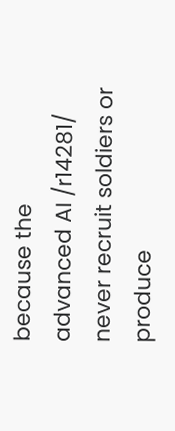because the advanced AI /r14281/ never recruit soldiers or produce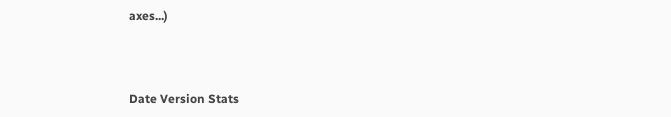axes...)



Date Version Stats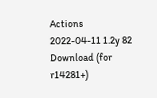Actions
2022-04-11 1.2y 82 Download (for r14281+)